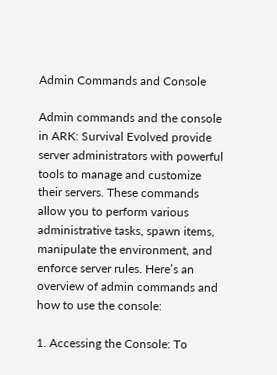Admin Commands and Console

Admin commands and the console in ARK: Survival Evolved provide server administrators with powerful tools to manage and customize their servers. These commands allow you to perform various administrative tasks, spawn items, manipulate the environment, and enforce server rules. Here’s an overview of admin commands and how to use the console:

1. Accessing the Console: To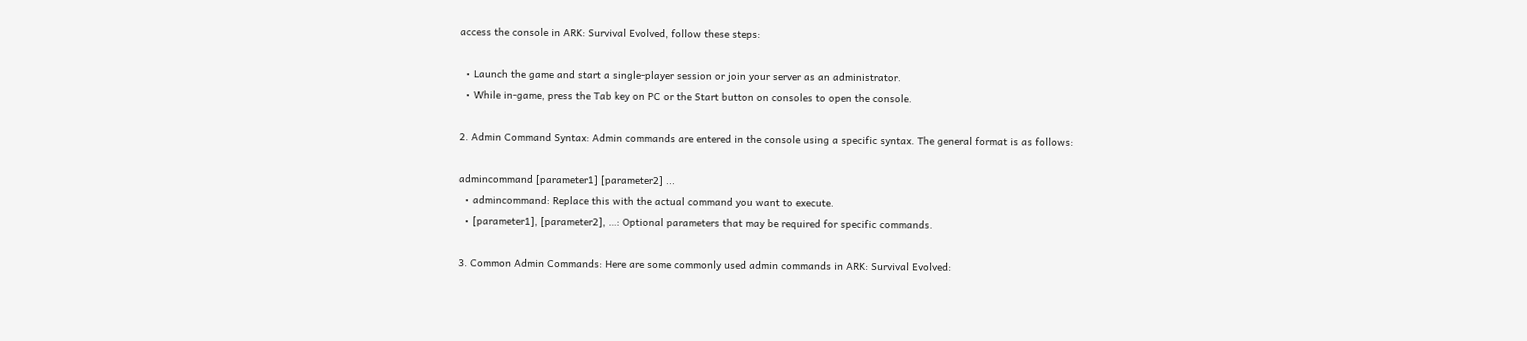access the console in ARK: Survival Evolved, follow these steps:

  • Launch the game and start a single-player session or join your server as an administrator.
  • While in-game, press the Tab key on PC or the Start button on consoles to open the console.

2. Admin Command Syntax: Admin commands are entered in the console using a specific syntax. The general format is as follows:

admincommand [parameter1] [parameter2] ...
  • admincommand: Replace this with the actual command you want to execute.
  • [parameter1], [parameter2], …: Optional parameters that may be required for specific commands.

3. Common Admin Commands: Here are some commonly used admin commands in ARK: Survival Evolved: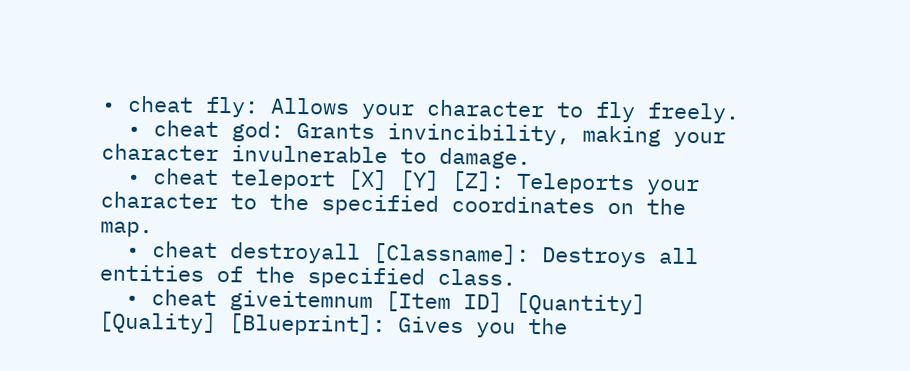• cheat fly: Allows your character to fly freely.
  • cheat god: Grants invincibility, making your character invulnerable to damage.
  • cheat teleport [X] [Y] [Z]: Teleports your character to the specified coordinates on the map.
  • cheat destroyall [Classname]: Destroys all entities of the specified class.
  • cheat giveitemnum [Item ID] [Quantity] [Quality] [Blueprint]: Gives you the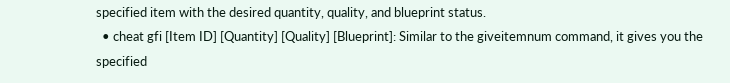specified item with the desired quantity, quality, and blueprint status.
  • cheat gfi [Item ID] [Quantity] [Quality] [Blueprint]: Similar to the giveitemnum command, it gives you the specified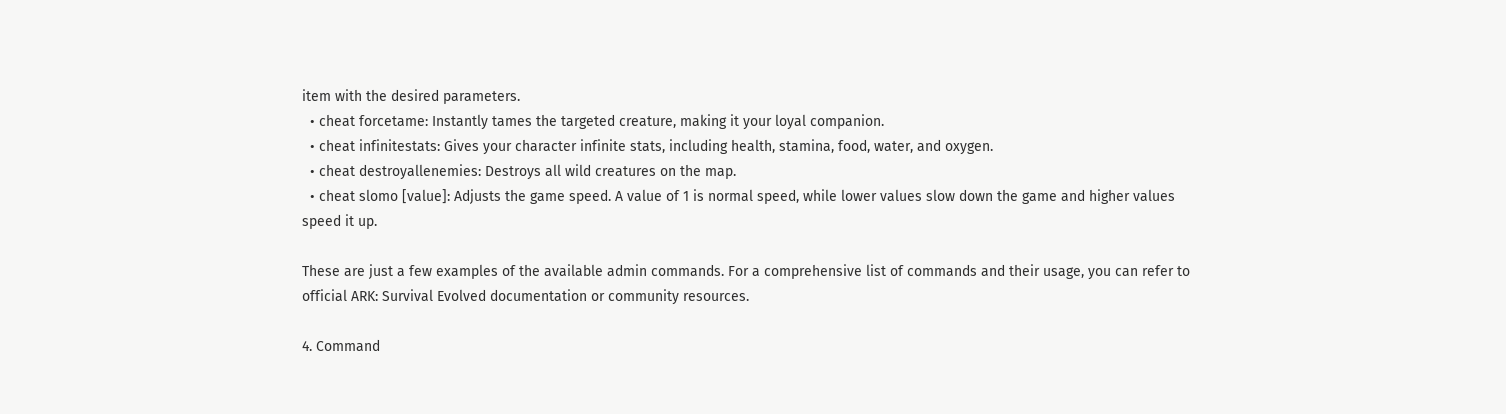item with the desired parameters.
  • cheat forcetame: Instantly tames the targeted creature, making it your loyal companion.
  • cheat infinitestats: Gives your character infinite stats, including health, stamina, food, water, and oxygen.
  • cheat destroyallenemies: Destroys all wild creatures on the map.
  • cheat slomo [value]: Adjusts the game speed. A value of 1 is normal speed, while lower values slow down the game and higher values speed it up.

These are just a few examples of the available admin commands. For a comprehensive list of commands and their usage, you can refer to official ARK: Survival Evolved documentation or community resources.

4. Command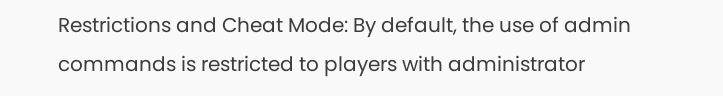Restrictions and Cheat Mode: By default, the use of admin commands is restricted to players with administrator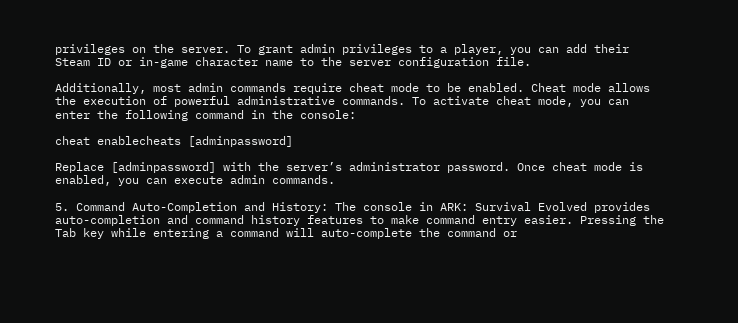privileges on the server. To grant admin privileges to a player, you can add their Steam ID or in-game character name to the server configuration file.

Additionally, most admin commands require cheat mode to be enabled. Cheat mode allows the execution of powerful administrative commands. To activate cheat mode, you can enter the following command in the console:

cheat enablecheats [adminpassword]

Replace [adminpassword] with the server’s administrator password. Once cheat mode is enabled, you can execute admin commands.

5. Command Auto-Completion and History: The console in ARK: Survival Evolved provides auto-completion and command history features to make command entry easier. Pressing the Tab key while entering a command will auto-complete the command or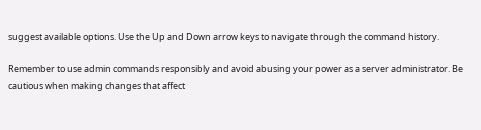suggest available options. Use the Up and Down arrow keys to navigate through the command history.

Remember to use admin commands responsibly and avoid abusing your power as a server administrator. Be cautious when making changes that affect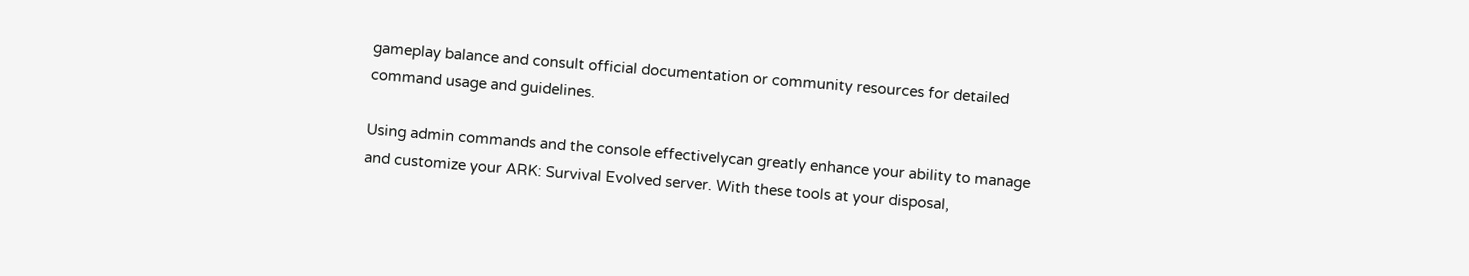gameplay balance and consult official documentation or community resources for detailed command usage and guidelines.

Using admin commands and the console effectivelycan greatly enhance your ability to manage and customize your ARK: Survival Evolved server. With these tools at your disposal,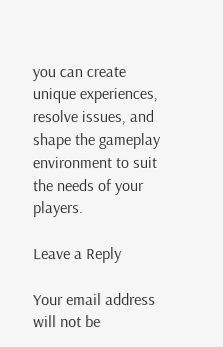you can create unique experiences, resolve issues, and shape the gameplay environment to suit the needs of your players.

Leave a Reply

Your email address will not be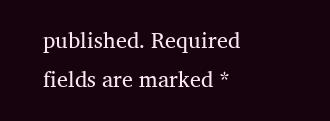published. Required fields are marked *